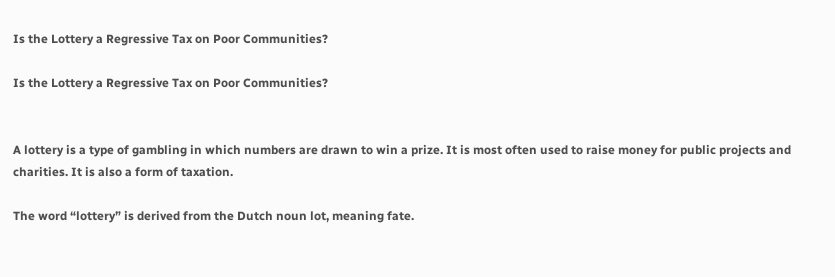Is the Lottery a Regressive Tax on Poor Communities?

Is the Lottery a Regressive Tax on Poor Communities?


A lottery is a type of gambling in which numbers are drawn to win a prize. It is most often used to raise money for public projects and charities. It is also a form of taxation.

The word “lottery” is derived from the Dutch noun lot, meaning fate.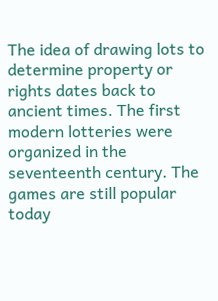The idea of drawing lots to determine property or rights dates back to ancient times. The first modern lotteries were organized in the seventeenth century. The games are still popular today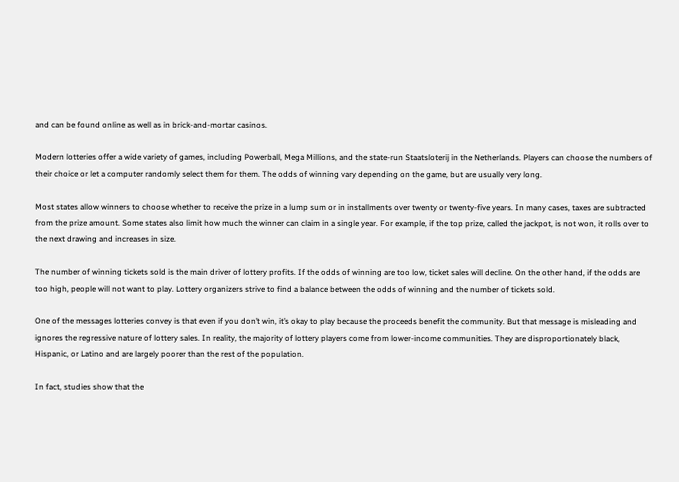and can be found online as well as in brick-and-mortar casinos.

Modern lotteries offer a wide variety of games, including Powerball, Mega Millions, and the state-run Staatsloterij in the Netherlands. Players can choose the numbers of their choice or let a computer randomly select them for them. The odds of winning vary depending on the game, but are usually very long.

Most states allow winners to choose whether to receive the prize in a lump sum or in installments over twenty or twenty-five years. In many cases, taxes are subtracted from the prize amount. Some states also limit how much the winner can claim in a single year. For example, if the top prize, called the jackpot, is not won, it rolls over to the next drawing and increases in size.

The number of winning tickets sold is the main driver of lottery profits. If the odds of winning are too low, ticket sales will decline. On the other hand, if the odds are too high, people will not want to play. Lottery organizers strive to find a balance between the odds of winning and the number of tickets sold.

One of the messages lotteries convey is that even if you don’t win, it’s okay to play because the proceeds benefit the community. But that message is misleading and ignores the regressive nature of lottery sales. In reality, the majority of lottery players come from lower-income communities. They are disproportionately black, Hispanic, or Latino and are largely poorer than the rest of the population.

In fact, studies show that the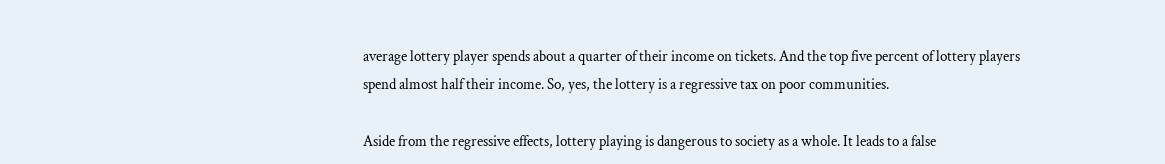average lottery player spends about a quarter of their income on tickets. And the top five percent of lottery players spend almost half their income. So, yes, the lottery is a regressive tax on poor communities.

Aside from the regressive effects, lottery playing is dangerous to society as a whole. It leads to a false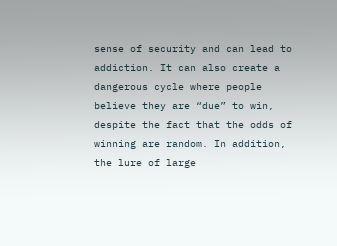sense of security and can lead to addiction. It can also create a dangerous cycle where people believe they are “due” to win, despite the fact that the odds of winning are random. In addition, the lure of large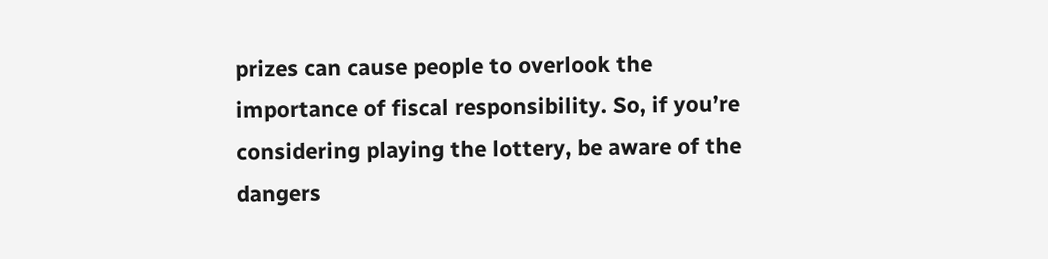prizes can cause people to overlook the importance of fiscal responsibility. So, if you’re considering playing the lottery, be aware of the dangers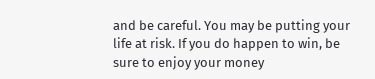and be careful. You may be putting your life at risk. If you do happen to win, be sure to enjoy your money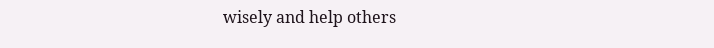wisely and help others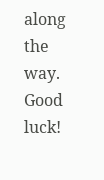along the way. Good luck!